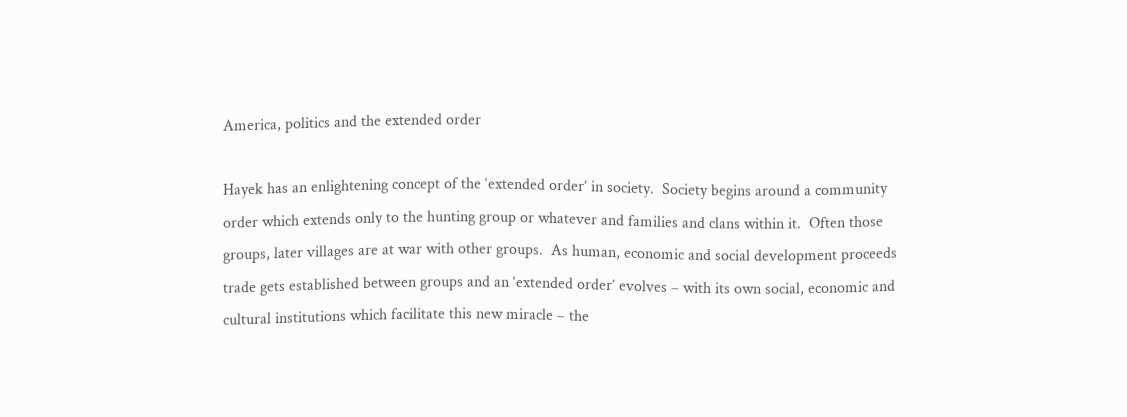America, politics and the extended order

Hayek has an enlightening concept of the ‘extended order’ in society.  Society begins around a community order which extends only to the hunting group or whatever and families and clans within it.  Often those groups, later villages are at war with other groups.  As human, economic and social development proceeds trade gets established between groups and an ‘extended order’ evolves – with its own social, economic and cultural institutions which facilitate this new miracle – the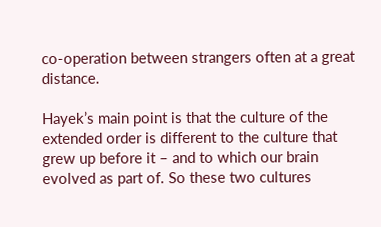co-operation between strangers often at a great distance.

Hayek’s main point is that the culture of the extended order is different to the culture that grew up before it – and to which our brain evolved as part of. So these two cultures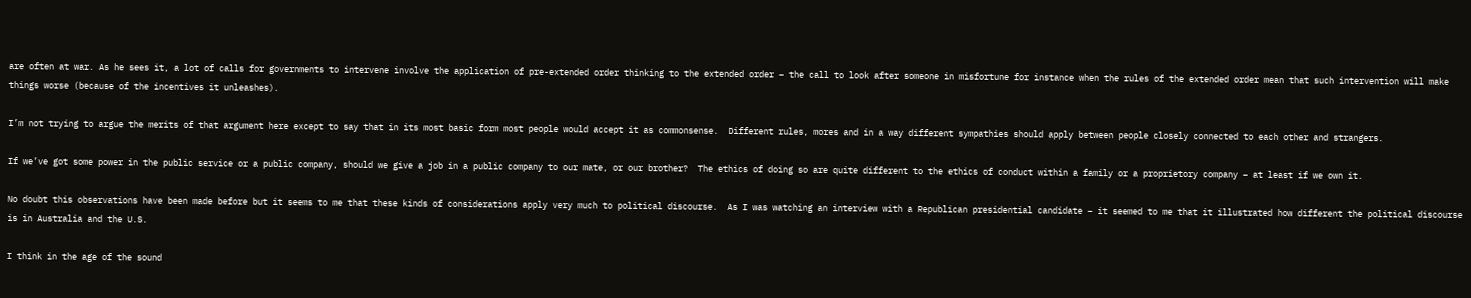are often at war. As he sees it, a lot of calls for governments to intervene involve the application of pre-extended order thinking to the extended order – the call to look after someone in misfortune for instance when the rules of the extended order mean that such intervention will make things worse (because of the incentives it unleashes).

I’m not trying to argue the merits of that argument here except to say that in its most basic form most people would accept it as commonsense.  Different rules, mores and in a way different sympathies should apply between people closely connected to each other and strangers.

If we’ve got some power in the public service or a public company, should we give a job in a public company to our mate, or our brother?  The ethics of doing so are quite different to the ethics of conduct within a family or a proprietory company – at least if we own it.

No doubt this observations have been made before but it seems to me that these kinds of considerations apply very much to political discourse.  As I was watching an interview with a Republican presidential candidate – it seemed to me that it illustrated how different the political discourse is in Australia and the U.S.

I think in the age of the sound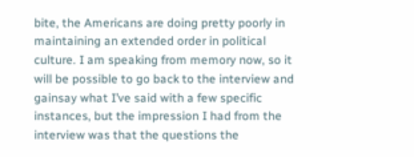bite, the Americans are doing pretty poorly in maintaining an extended order in political culture. I am speaking from memory now, so it will be possible to go back to the interview and gainsay what I’ve said with a few specific instances, but the impression I had from the interview was that the questions the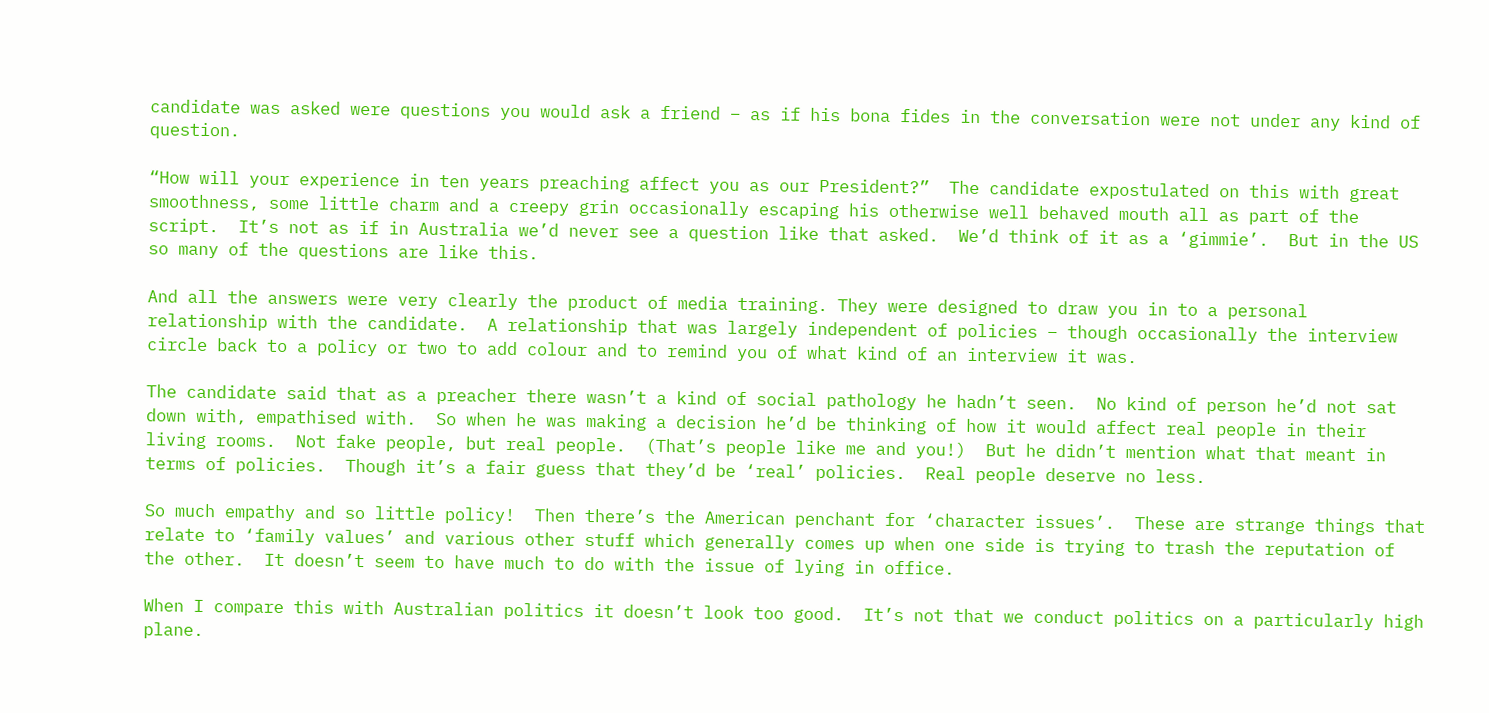candidate was asked were questions you would ask a friend – as if his bona fides in the conversation were not under any kind of question.

“How will your experience in ten years preaching affect you as our President?”  The candidate expostulated on this with great smoothness, some little charm and a creepy grin occasionally escaping his otherwise well behaved mouth all as part of the script.  It’s not as if in Australia we’d never see a question like that asked.  We’d think of it as a ‘gimmie’.  But in the US so many of the questions are like this.

And all the answers were very clearly the product of media training. They were designed to draw you in to a personal relationship with the candidate.  A relationship that was largely independent of policies – though occasionally the interview circle back to a policy or two to add colour and to remind you of what kind of an interview it was.

The candidate said that as a preacher there wasn’t a kind of social pathology he hadn’t seen.  No kind of person he’d not sat down with, empathised with.  So when he was making a decision he’d be thinking of how it would affect real people in their living rooms.  Not fake people, but real people.  (That’s people like me and you!)  But he didn’t mention what that meant in terms of policies.  Though it’s a fair guess that they’d be ‘real’ policies.  Real people deserve no less.

So much empathy and so little policy!  Then there’s the American penchant for ‘character issues’.  These are strange things that relate to ‘family values’ and various other stuff which generally comes up when one side is trying to trash the reputation of the other.  It doesn’t seem to have much to do with the issue of lying in office.

When I compare this with Australian politics it doesn’t look too good.  It’s not that we conduct politics on a particularly high plane.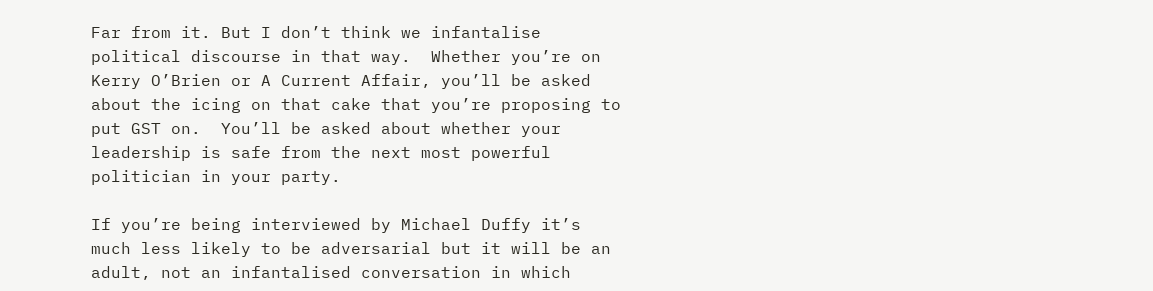Far from it. But I don’t think we infantalise political discourse in that way.  Whether you’re on Kerry O’Brien or A Current Affair, you’ll be asked about the icing on that cake that you’re proposing to put GST on.  You’ll be asked about whether your leadership is safe from the next most powerful politician in your party.

If you’re being interviewed by Michael Duffy it’s much less likely to be adversarial but it will be an adult, not an infantalised conversation in which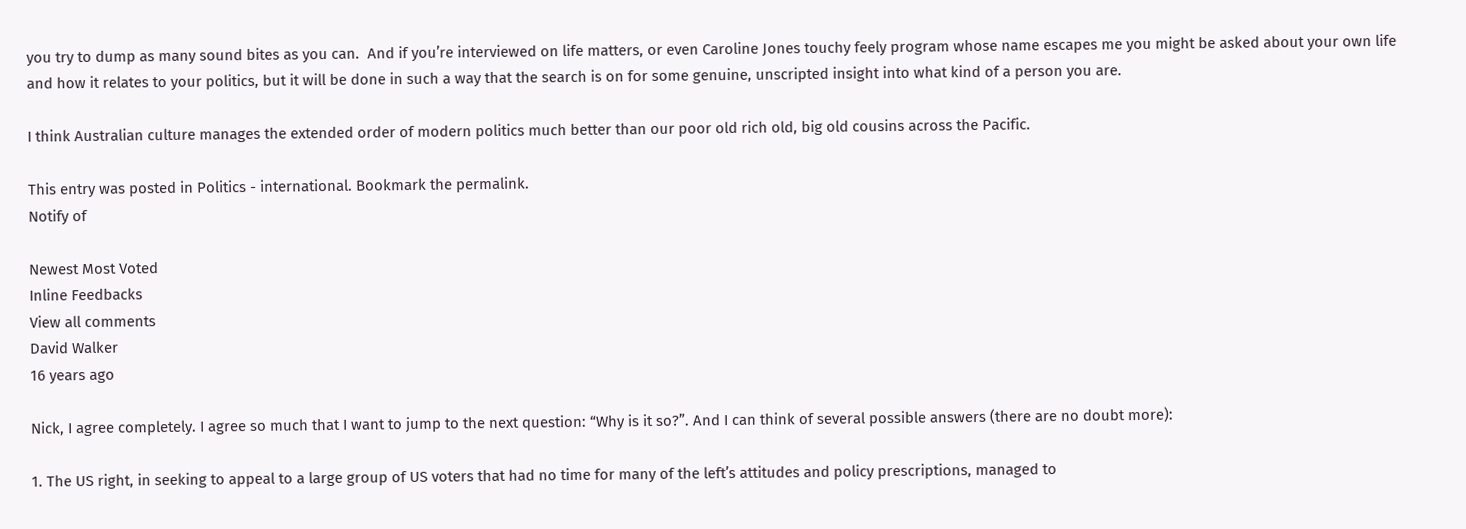you try to dump as many sound bites as you can.  And if you’re interviewed on life matters, or even Caroline Jones touchy feely program whose name escapes me you might be asked about your own life and how it relates to your politics, but it will be done in such a way that the search is on for some genuine, unscripted insight into what kind of a person you are.

I think Australian culture manages the extended order of modern politics much better than our poor old rich old, big old cousins across the Pacific.

This entry was posted in Politics - international. Bookmark the permalink.
Notify of

Newest Most Voted
Inline Feedbacks
View all comments
David Walker
16 years ago

Nick, I agree completely. I agree so much that I want to jump to the next question: “Why is it so?”. And I can think of several possible answers (there are no doubt more):

1. The US right, in seeking to appeal to a large group of US voters that had no time for many of the left’s attitudes and policy prescriptions, managed to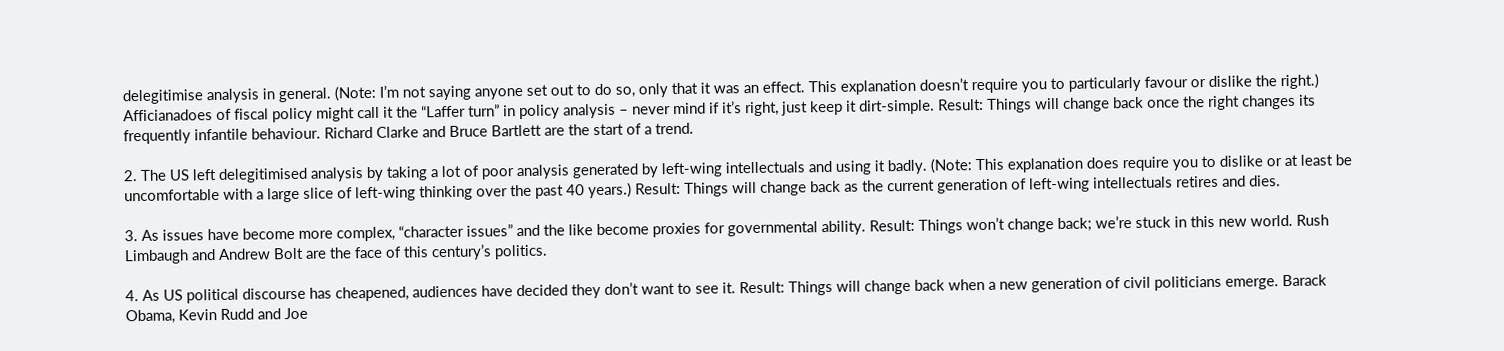delegitimise analysis in general. (Note: I’m not saying anyone set out to do so, only that it was an effect. This explanation doesn’t require you to particularly favour or dislike the right.) Afficianadoes of fiscal policy might call it the “Laffer turn” in policy analysis – never mind if it’s right, just keep it dirt-simple. Result: Things will change back once the right changes its frequently infantile behaviour. Richard Clarke and Bruce Bartlett are the start of a trend.

2. The US left delegitimised analysis by taking a lot of poor analysis generated by left-wing intellectuals and using it badly. (Note: This explanation does require you to dislike or at least be uncomfortable with a large slice of left-wing thinking over the past 40 years.) Result: Things will change back as the current generation of left-wing intellectuals retires and dies.

3. As issues have become more complex, “character issues” and the like become proxies for governmental ability. Result: Things won’t change back; we’re stuck in this new world. Rush Limbaugh and Andrew Bolt are the face of this century’s politics.

4. As US political discourse has cheapened, audiences have decided they don’t want to see it. Result: Things will change back when a new generation of civil politicians emerge. Barack Obama, Kevin Rudd and Joe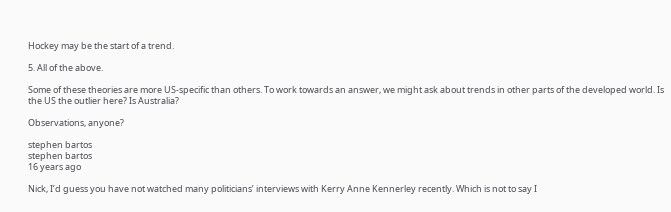Hockey may be the start of a trend.

5. All of the above.

Some of these theories are more US-specific than others. To work towards an answer, we might ask about trends in other parts of the developed world. Is the US the outlier here? Is Australia?

Observations, anyone?

stephen bartos
stephen bartos
16 years ago

Nick, I’d guess you have not watched many politicians’ interviews with Kerry Anne Kennerley recently. Which is not to say I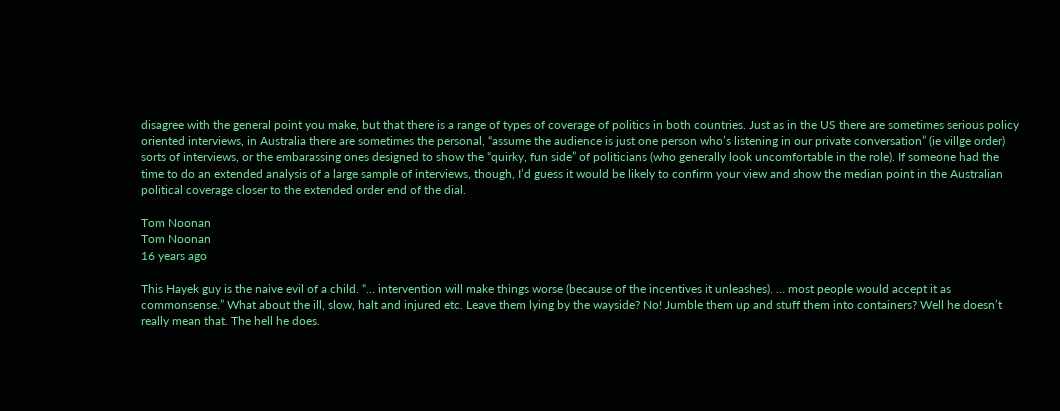disagree with the general point you make, but that there is a range of types of coverage of politics in both countries. Just as in the US there are sometimes serious policy oriented interviews, in Australia there are sometimes the personal, “assume the audience is just one person who’s listening in our private conversation” (ie villge order) sorts of interviews, or the embarassing ones designed to show the “quirky, fun side” of politicians (who generally look uncomfortable in the role). If someone had the time to do an extended analysis of a large sample of interviews, though, I’d guess it would be likely to confirm your view and show the median point in the Australian political coverage closer to the extended order end of the dial.

Tom Noonan
Tom Noonan
16 years ago

This Hayek guy is the naive evil of a child. “… intervention will make things worse (because of the incentives it unleashes). … most people would accept it as commonsense.” What about the ill, slow, halt and injured etc. Leave them lying by the wayside? No! Jumble them up and stuff them into containers? Well he doesn’t really mean that. The hell he does.